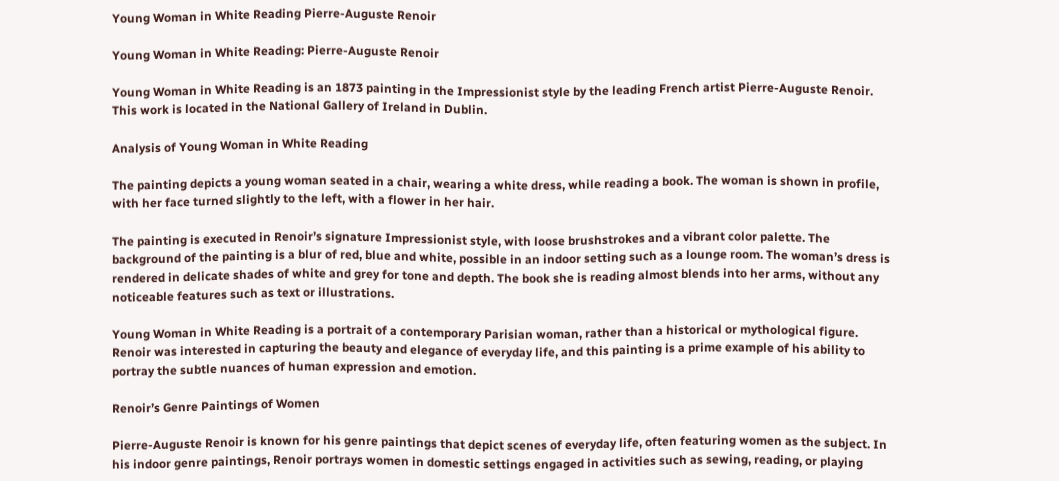Young Woman in White Reading Pierre-Auguste Renoir

Young Woman in White Reading: Pierre-Auguste Renoir

Young Woman in White Reading is an 1873 painting in the Impressionist style by the leading French artist Pierre-Auguste Renoir. This work is located in the National Gallery of Ireland in Dublin.

Analysis of Young Woman in White Reading

The painting depicts a young woman seated in a chair, wearing a white dress, while reading a book. The woman is shown in profile, with her face turned slightly to the left, with a flower in her hair.

The painting is executed in Renoir’s signature Impressionist style, with loose brushstrokes and a vibrant color palette. The background of the painting is a blur of red, blue and white, possible in an indoor setting such as a lounge room. The woman’s dress is rendered in delicate shades of white and grey for tone and depth. The book she is reading almost blends into her arms, without any noticeable features such as text or illustrations.

Young Woman in White Reading is a portrait of a contemporary Parisian woman, rather than a historical or mythological figure. Renoir was interested in capturing the beauty and elegance of everyday life, and this painting is a prime example of his ability to portray the subtle nuances of human expression and emotion.

Renoir’s Genre Paintings of Women

Pierre-Auguste Renoir is known for his genre paintings that depict scenes of everyday life, often featuring women as the subject. In his indoor genre paintings, Renoir portrays women in domestic settings engaged in activities such as sewing, reading, or playing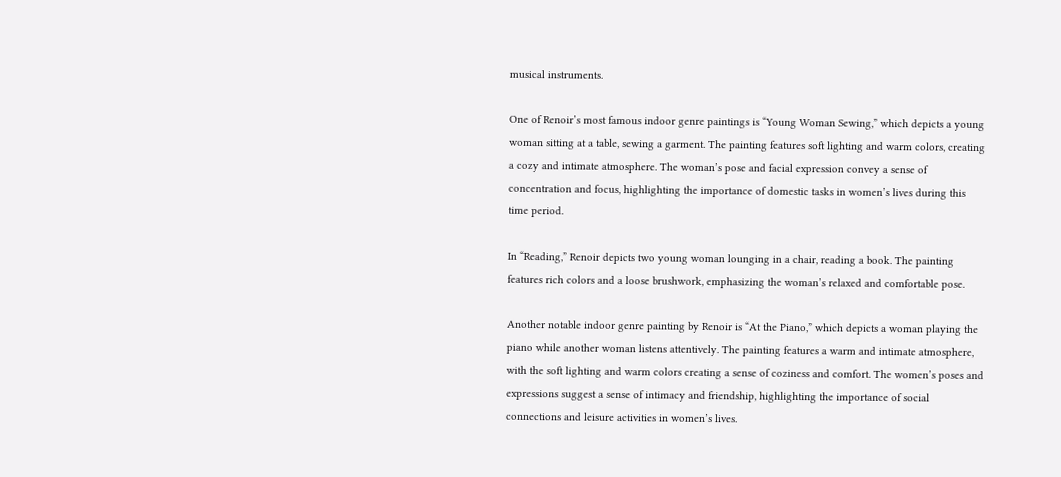musical instruments.

One of Renoir’s most famous indoor genre paintings is “Young Woman Sewing,” which depicts a young woman sitting at a table, sewing a garment. The painting features soft lighting and warm colors, creating a cozy and intimate atmosphere. The woman’s pose and facial expression convey a sense of concentration and focus, highlighting the importance of domestic tasks in women’s lives during this time period.

In “Reading,” Renoir depicts two young woman lounging in a chair, reading a book. The painting features rich colors and a loose brushwork, emphasizing the woman’s relaxed and comfortable pose.

Another notable indoor genre painting by Renoir is “At the Piano,” which depicts a woman playing the piano while another woman listens attentively. The painting features a warm and intimate atmosphere, with the soft lighting and warm colors creating a sense of coziness and comfort. The women’s poses and expressions suggest a sense of intimacy and friendship, highlighting the importance of social connections and leisure activities in women’s lives.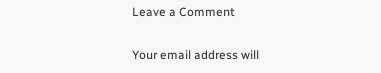Leave a Comment

Your email address will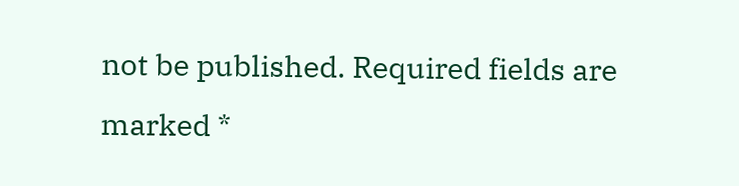not be published. Required fields are marked *